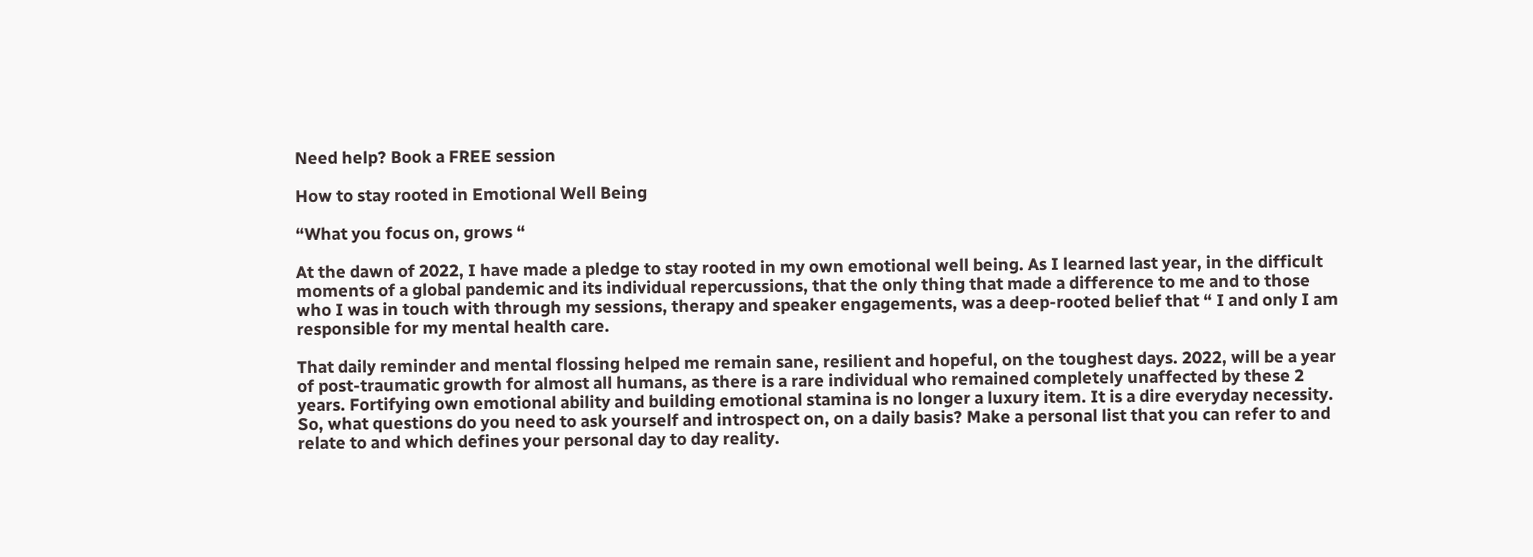Need help? Book a FREE session

How to stay rooted in Emotional Well Being

“What you focus on, grows “

At the dawn of 2022, I have made a pledge to stay rooted in my own emotional well being. As I learned last year, in the difficult moments of a global pandemic and its individual repercussions, that the only thing that made a difference to me and to those who I was in touch with through my sessions, therapy and speaker engagements, was a deep-rooted belief that “ I and only I am responsible for my mental health care.

That daily reminder and mental flossing helped me remain sane, resilient and hopeful, on the toughest days. 2022, will be a year of post-traumatic growth for almost all humans, as there is a rare individual who remained completely unaffected by these 2 years. Fortifying own emotional ability and building emotional stamina is no longer a luxury item. It is a dire everyday necessity.
So, what questions do you need to ask yourself and introspect on, on a daily basis? Make a personal list that you can refer to and relate to and which defines your personal day to day reality.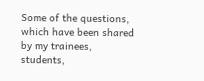Some of the questions, which have been shared by my trainees, students,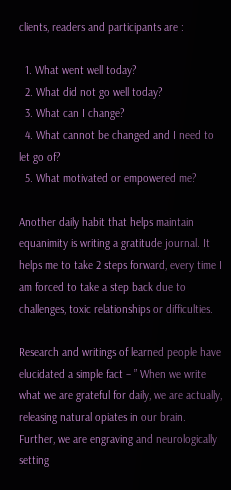clients, readers and participants are :

  1. What went well today?
  2. What did not go well today?
  3. What can I change?
  4. What cannot be changed and I need to let go of?
  5. What motivated or empowered me?

Another daily habit that helps maintain equanimity is writing a gratitude journal. It helps me to take 2 steps forward, every time I am forced to take a step back due to challenges, toxic relationships or difficulties.

Research and writings of learned people have elucidated a simple fact – ” When we write what we are grateful for daily, we are actually, releasing natural opiates in our brain. Further, we are engraving and neurologically setting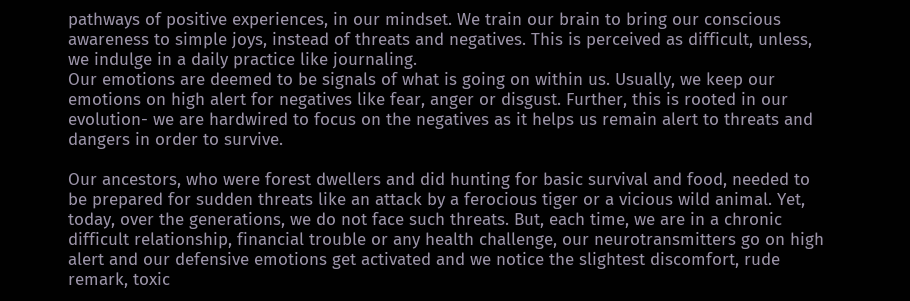pathways of positive experiences, in our mindset. We train our brain to bring our conscious awareness to simple joys, instead of threats and negatives. This is perceived as difficult, unless, we indulge in a daily practice like journaling.
Our emotions are deemed to be signals of what is going on within us. Usually, we keep our emotions on high alert for negatives like fear, anger or disgust. Further, this is rooted in our evolution- we are hardwired to focus on the negatives as it helps us remain alert to threats and dangers in order to survive.

Our ancestors, who were forest dwellers and did hunting for basic survival and food, needed to be prepared for sudden threats like an attack by a ferocious tiger or a vicious wild animal. Yet, today, over the generations, we do not face such threats. But, each time, we are in a chronic difficult relationship, financial trouble or any health challenge, our neurotransmitters go on high alert and our defensive emotions get activated and we notice the slightest discomfort, rude remark, toxic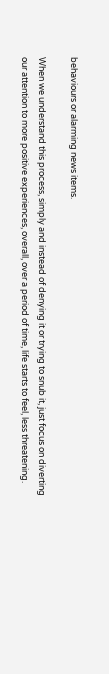behaviours or alarming news items.

When we understand this process, simply and instead of denying it or trying to snub it, just focus on diverting our attention to more positive experiences, overall, over a period of time, life starts to feel, less threatening.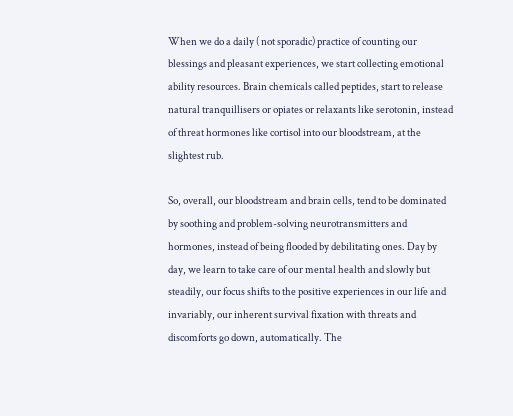When we do a daily ( not sporadic) practice of counting our blessings and pleasant experiences, we start collecting emotional ability resources. Brain chemicals called peptides, start to release natural tranquillisers or opiates or relaxants like serotonin, instead of threat hormones like cortisol into our bloodstream, at the slightest rub.

So, overall, our bloodstream and brain cells, tend to be dominated by soothing and problem-solving neurotransmitters and hormones, instead of being flooded by debilitating ones. Day by day, we learn to take care of our mental health and slowly but steadily, our focus shifts to the positive experiences in our life and invariably, our inherent survival fixation with threats and discomforts go down, automatically. The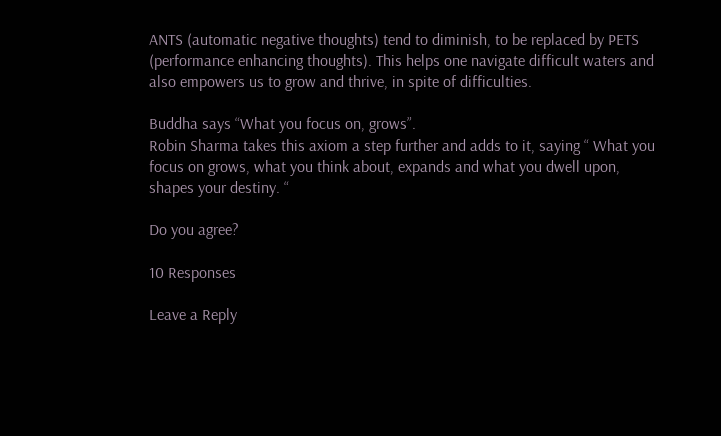ANTS (automatic negative thoughts) tend to diminish, to be replaced by PETS (performance enhancing thoughts). This helps one navigate difficult waters and also empowers us to grow and thrive, in spite of difficulties.

Buddha says “What you focus on, grows”.
Robin Sharma takes this axiom a step further and adds to it, saying “ What you focus on grows, what you think about, expands and what you dwell upon, shapes your destiny. “

Do you agree?

10 Responses

Leave a Reply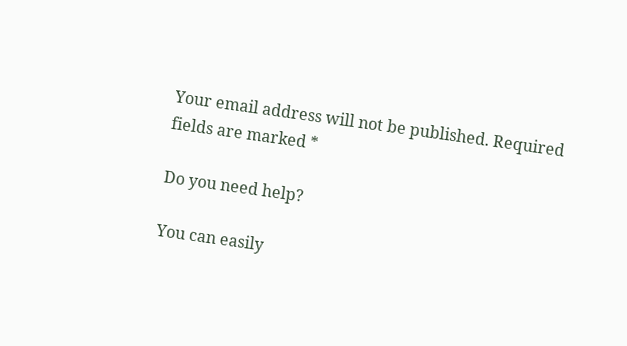Your email address will not be published. Required fields are marked *

Do you need help?

You can easily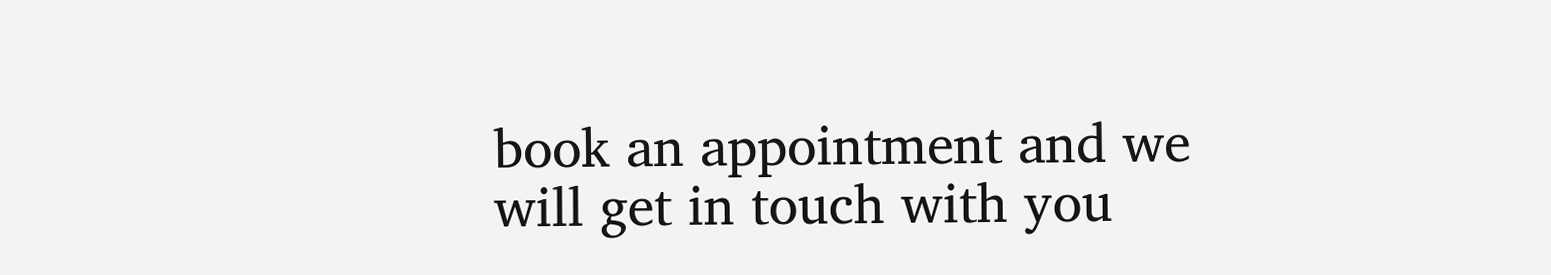book an appointment and we will get in touch with you